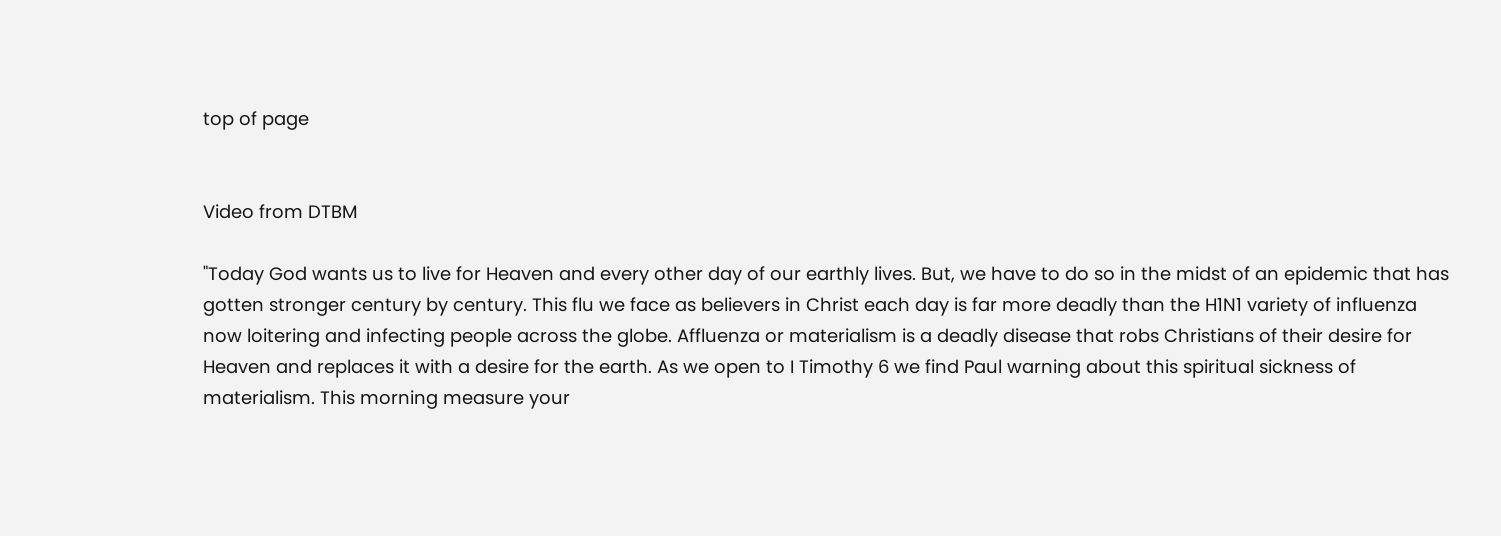top of page


Video from DTBM

"Today God wants us to live for Heaven and every other day of our earthly lives. But, we have to do so in the midst of an epidemic that has gotten stronger century by century. This flu we face as believers in Christ each day is far more deadly than the H1N1 variety of influenza now loitering and infecting people across the globe. Affluenza or materialism is a deadly disease that robs Christians of their desire for Heaven and replaces it with a desire for the earth. As we open to I Timothy 6 we find Paul warning about this spiritual sickness of materialism. This morning measure your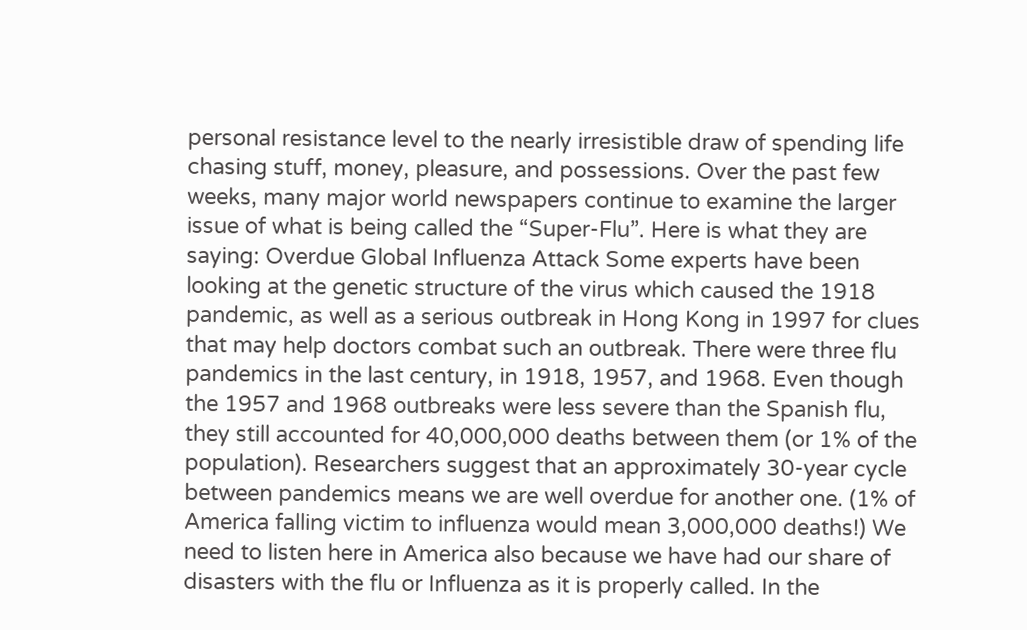personal resistance level to the nearly irresistible draw of spending life chasing stuff, money, pleasure, and possessions. Over the past few weeks, many major world newspapers continue to examine the larger issue of what is being called the “Super-Flu”. Here is what they are saying: Overdue Global Influenza Attack Some experts have been looking at the genetic structure of the virus which caused the 1918 pandemic, as well as a serious outbreak in Hong Kong in 1997 for clues that may help doctors combat such an outbreak. There were three flu pandemics in the last century, in 1918, 1957, and 1968. Even though the 1957 and 1968 outbreaks were less severe than the Spanish flu, they still accounted for 40,000,000 deaths between them (or 1% of the population). Researchers suggest that an approximately 30-year cycle between pandemics means we are well overdue for another one. (1% of America falling victim to influenza would mean 3,000,000 deaths!) We need to listen here in America also because we have had our share of disasters with the flu or Influenza as it is properly called. In the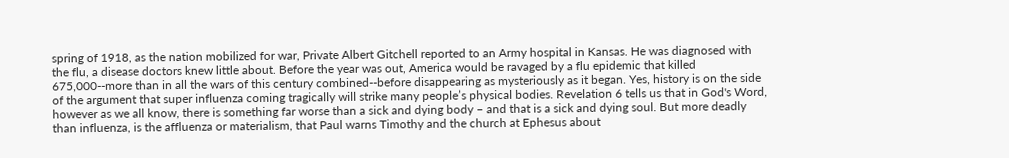spring of 1918, as the nation mobilized for war, Private Albert Gitchell reported to an Army hospital in Kansas. He was diagnosed with the flu, a disease doctors knew little about. Before the year was out, America would be ravaged by a flu epidemic that killed 675,000--more than in all the wars of this century combined--before disappearing as mysteriously as it began. Yes, history is on the side of the argument that super influenza coming tragically will strike many people’s physical bodies. Revelation 6 tells us that in God's Word, however as we all know, there is something far worse than a sick and dying body – and that is a sick and dying soul. But more deadly than influenza, is the affluenza or materialism, that Paul warns Timothy and the church at Ephesus about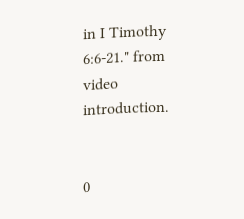in I Timothy 6:6-21." from video introduction.


0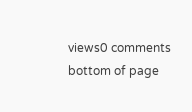views0 comments
bottom of page